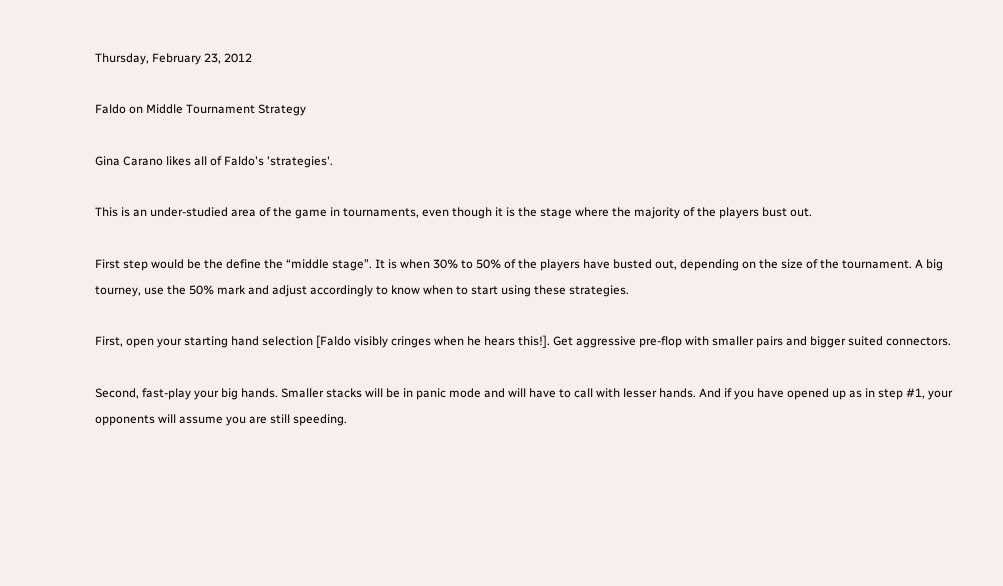Thursday, February 23, 2012

Faldo on Middle Tournament Strategy

Gina Carano likes all of Faldo's 'strategies'.

This is an under-studied area of the game in tournaments, even though it is the stage where the majority of the players bust out.

First step would be the define the “middle stage”. It is when 30% to 50% of the players have busted out, depending on the size of the tournament. A big tourney, use the 50% mark and adjust accordingly to know when to start using these strategies.

First, open your starting hand selection [Faldo visibly cringes when he hears this!]. Get aggressive pre-flop with smaller pairs and bigger suited connectors.

Second, fast-play your big hands. Smaller stacks will be in panic mode and will have to call with lesser hands. And if you have opened up as in step #1, your opponents will assume you are still speeding.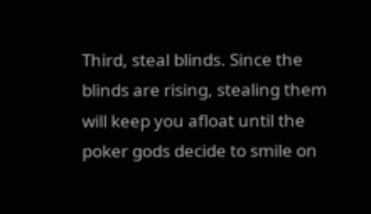Third, steal blinds. Since the blinds are rising, stealing them will keep you afloat until the poker gods decide to smile on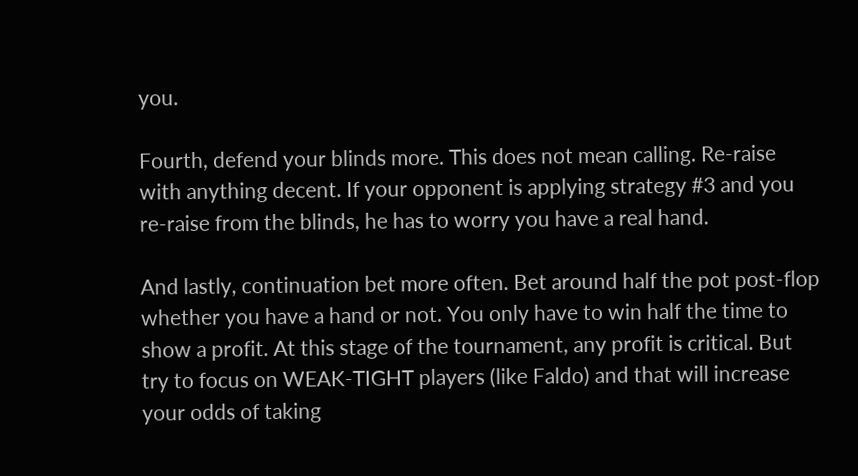you.

Fourth, defend your blinds more. This does not mean calling. Re-raise with anything decent. If your opponent is applying strategy #3 and you re-raise from the blinds, he has to worry you have a real hand.

And lastly, continuation bet more often. Bet around half the pot post-flop whether you have a hand or not. You only have to win half the time to show a profit. At this stage of the tournament, any profit is critical. But try to focus on WEAK-TIGHT players (like Faldo) and that will increase your odds of taking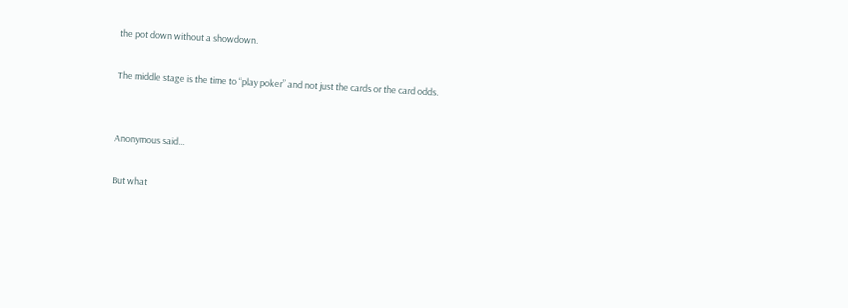the pot down without a showdown.

The middle stage is the time to “play poker” and not just the cards or the card odds.


Anonymous said...

But what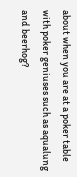about when you are at a poker table with poker geniuses such as aqualung and beerhog?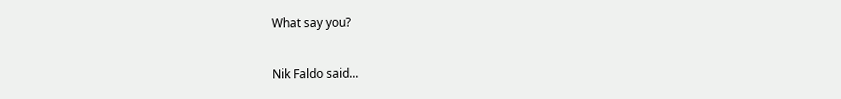What say you?

Nik Faldo said...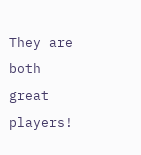They are both great players!